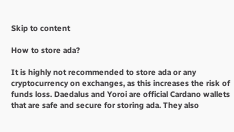Skip to content

How to store ada?

It is highly not recommended to store ada or any cryptocurrency on exchanges, as this increases the risk of funds loss. Daedalus and Yoroi are official Cardano wallets that are safe and secure for storing ada. They also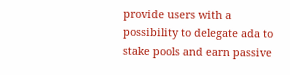provide users with a possibility to delegate ada to stake pools and earn passive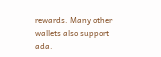rewards. Many other wallets also support ada.